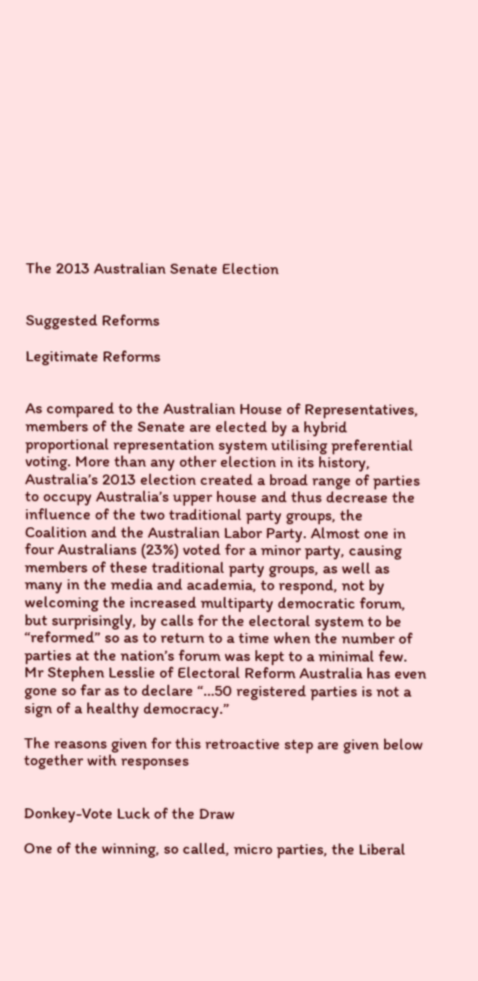The 2013 Australian Senate Election


Suggested Reforms

Legitimate Reforms


As compared to the Australian House of Representatives, members of the Senate are elected by a hybrid proportional representation system utilising preferential voting. More than any other election in its history, Australia’s 2013 election created a broad range of parties to occupy Australia’s upper house and thus decrease the influence of the two traditional party groups, the Coalition and the Australian Labor Party. Almost one in four Australians (23%) voted for a minor party, causing members of these traditional party groups, as well as many in the media and academia, to respond, not by welcoming the increased multiparty democratic forum, but surprisingly, by calls for the electoral system to be “reformed” so as to return to a time when the number of parties at the nation’s forum was kept to a minimal few.
Mr Stephen Lesslie of Electoral Reform Australia has even gone so far as to declare “…50 registered parties is not a sign of a healthy democracy.”

The reasons given for this retroactive step are given below together with responses


Donkey-Vote Luck of the Draw

One of the winning, so called, micro parties, the Liberal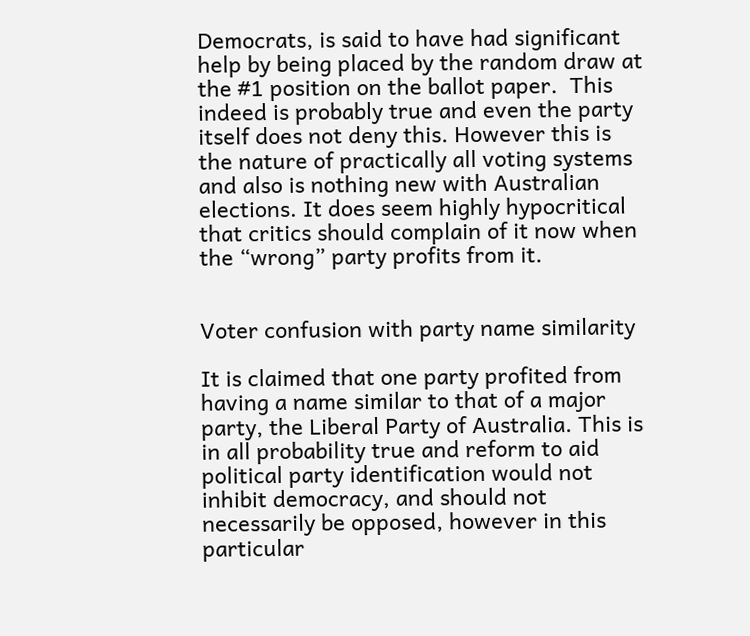Democrats, is said to have had significant help by being placed by the random draw at the #1 position on the ballot paper.  This indeed is probably true and even the party itself does not deny this. However this is the nature of practically all voting systems and also is nothing new with Australian elections. It does seem highly hypocritical that critics should complain of it now when the “wrong” party profits from it.


Voter confusion with party name similarity

It is claimed that one party profited from having a name similar to that of a major party, the Liberal Party of Australia. This is in all probability true and reform to aid political party identification would not inhibit democracy, and should not necessarily be opposed, however in this particular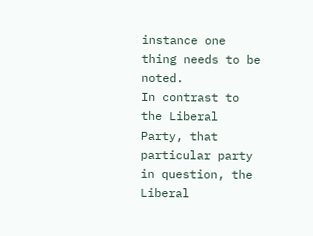instance one thing needs to be noted.
In contrast to the Liberal Party, that particular party in question, the Liberal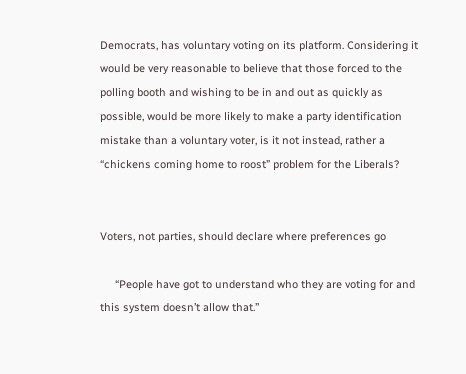Democrats, has voluntary voting on its platform. Considering it would be very reasonable to believe that those forced to the polling booth and wishing to be in and out as quickly as possible, would be more likely to make a party identification mistake than a voluntary voter, is it not instead, rather a “chickens coming home to roost” problem for the Liberals?


Voters, not parties, should declare where preferences go

     “People have got to understand who they are voting for and this system doesn’t allow that.”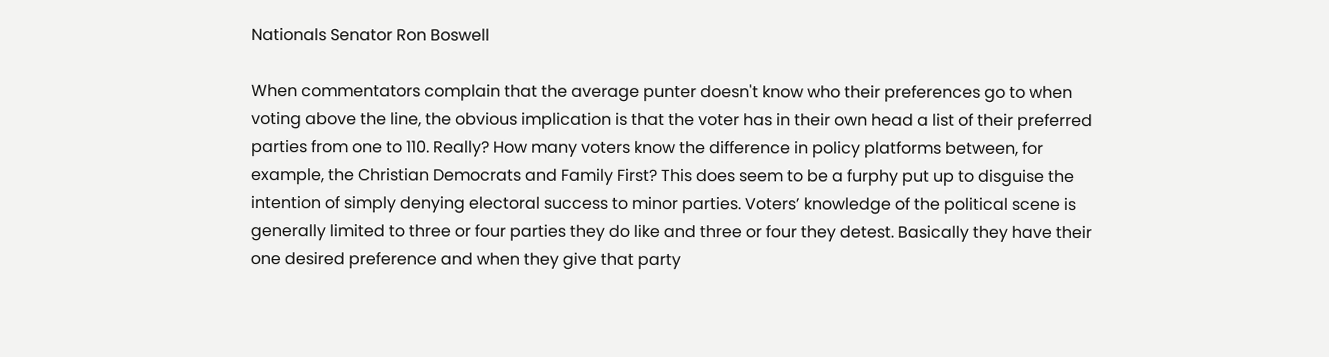Nationals Senator Ron Boswell

When commentators complain that the average punter doesn't know who their preferences go to when voting above the line, the obvious implication is that the voter has in their own head a list of their preferred parties from one to 110. Really? How many voters know the difference in policy platforms between, for example, the Christian Democrats and Family First? This does seem to be a furphy put up to disguise the intention of simply denying electoral success to minor parties. Voters’ knowledge of the political scene is generally limited to three or four parties they do like and three or four they detest. Basically they have their one desired preference and when they give that party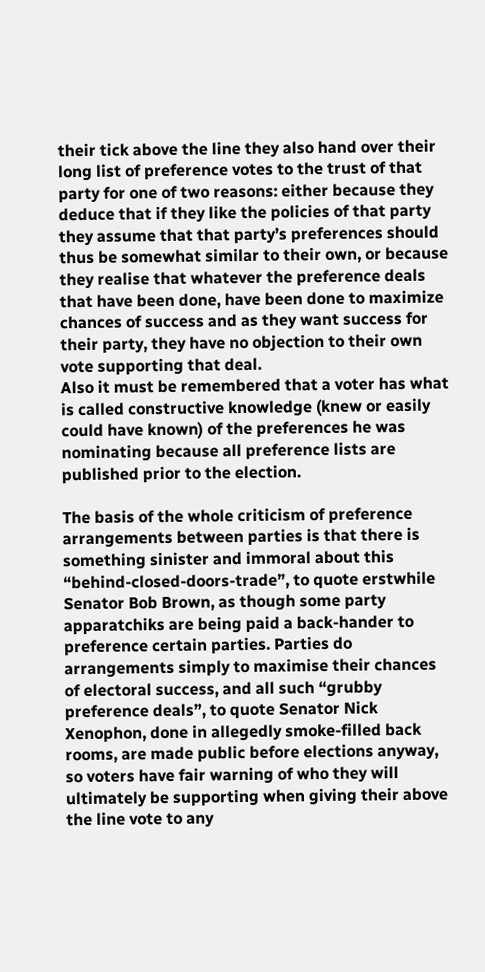their tick above the line they also hand over their long list of preference votes to the trust of that party for one of two reasons: either because they deduce that if they like the policies of that party they assume that that party’s preferences should thus be somewhat similar to their own, or because they realise that whatever the preference deals that have been done, have been done to maximize chances of success and as they want success for their party, they have no objection to their own vote supporting that deal.
Also it must be remembered that a voter has what is called constructive knowledge (knew or easily could have known) of the preferences he was nominating because all preference lists are published prior to the election.

The basis of the whole criticism of preference arrangements between parties is that there is something sinister and immoral about this “behind-closed-doors-trade”, to quote erstwhile Senator Bob Brown, as though some party apparatchiks are being paid a back-hander to preference certain parties. Parties do arrangements simply to maximise their chances of electoral success, and all such “grubby preference deals”, to quote Senator Nick Xenophon, done in allegedly smoke-filled back rooms, are made public before elections anyway, so voters have fair warning of who they will ultimately be supporting when giving their above the line vote to any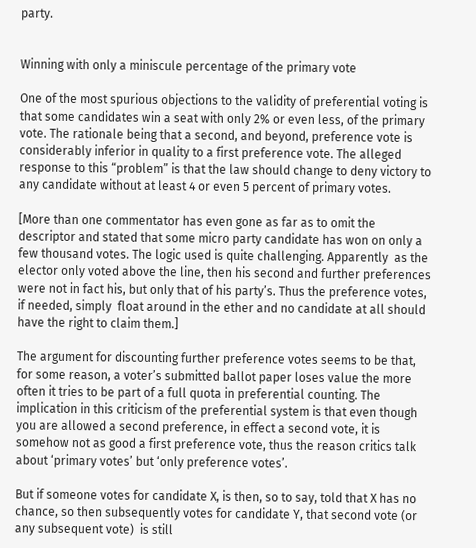party.


Winning with only a miniscule percentage of the primary vote

One of the most spurious objections to the validity of preferential voting is that some candidates win a seat with only 2% or even less, of the primary vote. The rationale being that a second, and beyond, preference vote is considerably inferior in quality to a first preference vote. The alleged response to this “problem” is that the law should change to deny victory to any candidate without at least 4 or even 5 percent of primary votes.

[More than one commentator has even gone as far as to omit the descriptor and stated that some micro party candidate has won on only a few thousand votes. The logic used is quite challenging. Apparently  as the elector only voted above the line, then his second and further preferences were not in fact his, but only that of his party’s. Thus the preference votes, if needed, simply  float around in the ether and no candidate at all should have the right to claim them.]

The argument for discounting further preference votes seems to be that, for some reason, a voter’s submitted ballot paper loses value the more often it tries to be part of a full quota in preferential counting. The implication in this criticism of the preferential system is that even though you are allowed a second preference, in effect a second vote, it is somehow not as good a first preference vote, thus the reason critics talk about ‘primary votes’ but ‘only preference votes’.

But if someone votes for candidate X, is then, so to say, told that X has no chance, so then subsequently votes for candidate Y, that second vote (or any subsequent vote)  is still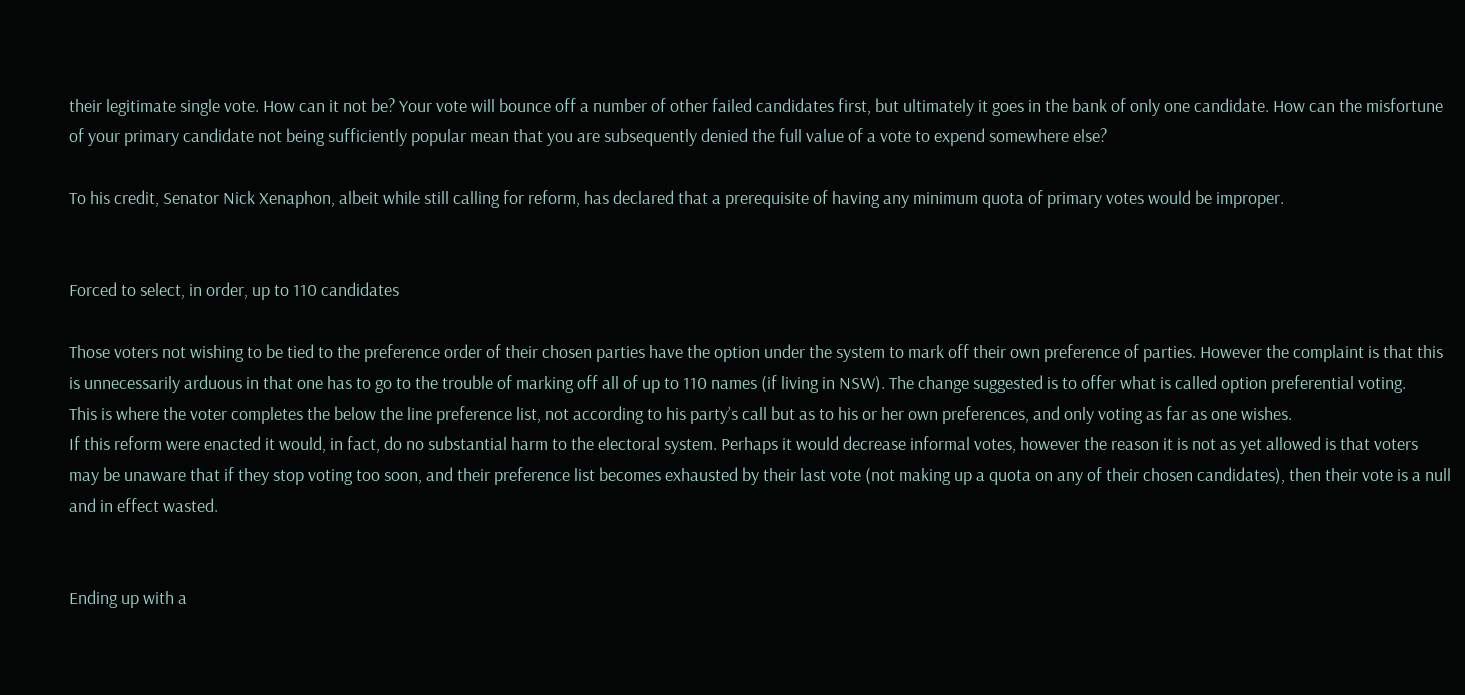their legitimate single vote. How can it not be? Your vote will bounce off a number of other failed candidates first, but ultimately it goes in the bank of only one candidate. How can the misfortune of your primary candidate not being sufficiently popular mean that you are subsequently denied the full value of a vote to expend somewhere else?

To his credit, Senator Nick Xenaphon, albeit while still calling for reform, has declared that a prerequisite of having any minimum quota of primary votes would be improper.


Forced to select, in order, up to 110 candidates

Those voters not wishing to be tied to the preference order of their chosen parties have the option under the system to mark off their own preference of parties. However the complaint is that this is unnecessarily arduous in that one has to go to the trouble of marking off all of up to 110 names (if living in NSW). The change suggested is to offer what is called option preferential voting.
This is where the voter completes the below the line preference list, not according to his party’s call but as to his or her own preferences, and only voting as far as one wishes.
If this reform were enacted it would, in fact, do no substantial harm to the electoral system. Perhaps it would decrease informal votes, however the reason it is not as yet allowed is that voters may be unaware that if they stop voting too soon, and their preference list becomes exhausted by their last vote (not making up a quota on any of their chosen candidates), then their vote is a null and in effect wasted.


Ending up with a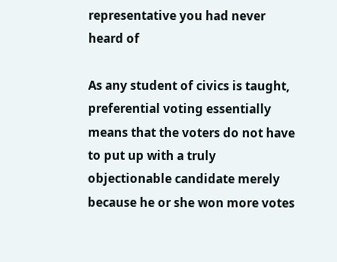representative you had never heard of

As any student of civics is taught, preferential voting essentially means that the voters do not have to put up with a truly objectionable candidate merely because he or she won more votes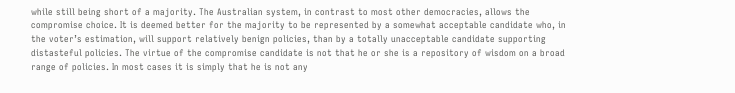while still being short of a majority. The Australian system, in contrast to most other democracies, allows the compromise choice. It is deemed better for the majority to be represented by a somewhat acceptable candidate who, in the voter’s estimation, will support relatively benign policies, than by a totally unacceptable candidate supporting distasteful policies. The virtue of the compromise candidate is not that he or she is a repository of wisdom on a broad range of policies. In most cases it is simply that he is not any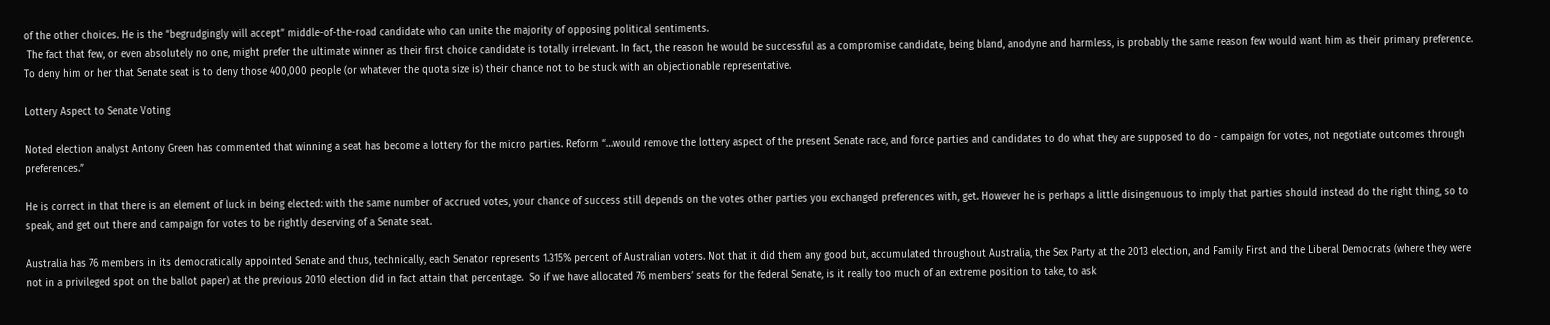of the other choices. He is the “begrudgingly will accept” middle-of-the-road candidate who can unite the majority of opposing political sentiments.
 The fact that few, or even absolutely no one, might prefer the ultimate winner as their first choice candidate is totally irrelevant. In fact, the reason he would be successful as a compromise candidate, being bland, anodyne and harmless, is probably the same reason few would want him as their primary preference. To deny him or her that Senate seat is to deny those 400,000 people (or whatever the quota size is) their chance not to be stuck with an objectionable representative.

Lottery Aspect to Senate Voting

Noted election analyst Antony Green has commented that winning a seat has become a lottery for the micro parties. Reform “…would remove the lottery aspect of the present Senate race, and force parties and candidates to do what they are supposed to do - campaign for votes, not negotiate outcomes through preferences.”

He is correct in that there is an element of luck in being elected: with the same number of accrued votes, your chance of success still depends on the votes other parties you exchanged preferences with, get. However he is perhaps a little disingenuous to imply that parties should instead do the right thing, so to speak, and get out there and campaign for votes to be rightly deserving of a Senate seat.

Australia has 76 members in its democratically appointed Senate and thus, technically, each Senator represents 1.315% percent of Australian voters. Not that it did them any good but, accumulated throughout Australia, the Sex Party at the 2013 election, and Family First and the Liberal Democrats (where they were not in a privileged spot on the ballot paper) at the previous 2010 election did in fact attain that percentage.  So if we have allocated 76 members’ seats for the federal Senate, is it really too much of an extreme position to take, to ask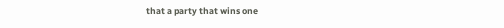that a party that wins one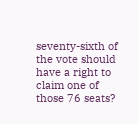seventy-sixth of the vote should have a right to claim one of those 76 seats?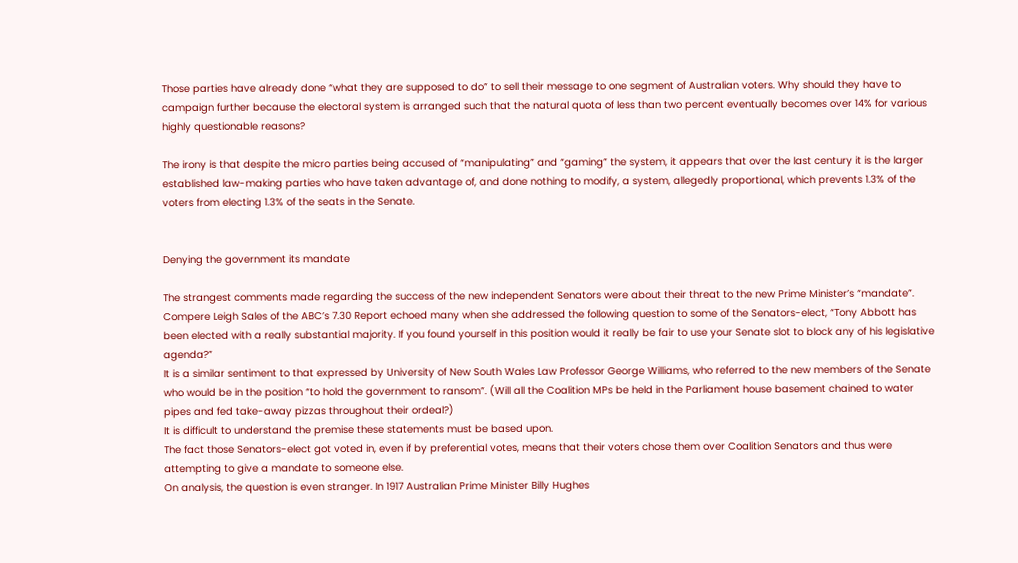Those parties have already done “what they are supposed to do” to sell their message to one segment of Australian voters. Why should they have to campaign further because the electoral system is arranged such that the natural quota of less than two percent eventually becomes over 14% for various highly questionable reasons?

The irony is that despite the micro parties being accused of “manipulating” and “gaming” the system, it appears that over the last century it is the larger established law-making parties who have taken advantage of, and done nothing to modify, a system, allegedly proportional, which prevents 1.3% of the voters from electing 1.3% of the seats in the Senate.


Denying the government its mandate

The strangest comments made regarding the success of the new independent Senators were about their threat to the new Prime Minister’s “mandate”.
Compere Leigh Sales of the ABC’s 7.30 Report echoed many when she addressed the following question to some of the Senators-elect, “Tony Abbott has been elected with a really substantial majority. If you found yourself in this position would it really be fair to use your Senate slot to block any of his legislative agenda?”
It is a similar sentiment to that expressed by University of New South Wales Law Professor George Williams, who referred to the new members of the Senate who would be in the position “to hold the government to ransom”. (Will all the Coalition MPs be held in the Parliament house basement chained to water pipes and fed take-away pizzas throughout their ordeal?)
It is difficult to understand the premise these statements must be based upon.
The fact those Senators-elect got voted in, even if by preferential votes, means that their voters chose them over Coalition Senators and thus were attempting to give a mandate to someone else.
On analysis, the question is even stranger. In 1917 Australian Prime Minister Billy Hughes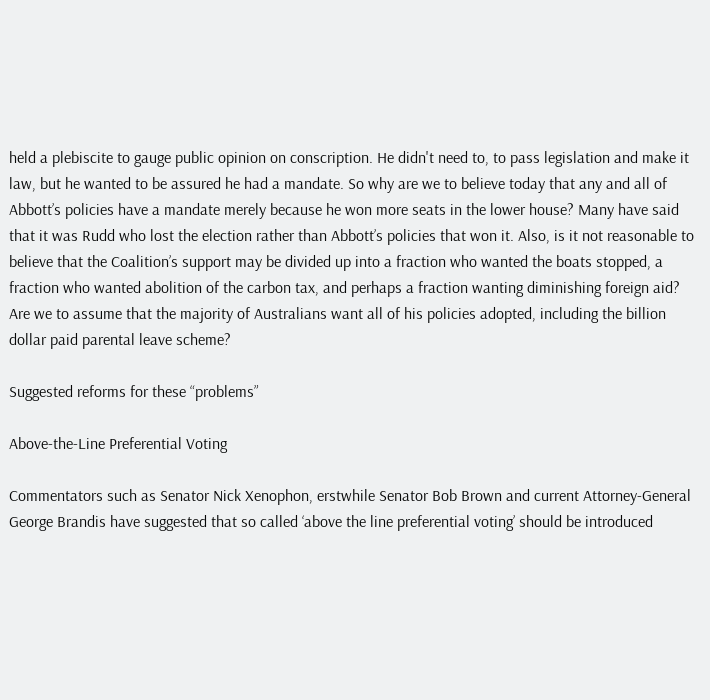held a plebiscite to gauge public opinion on conscription. He didn't need to, to pass legislation and make it law, but he wanted to be assured he had a mandate. So why are we to believe today that any and all of Abbott’s policies have a mandate merely because he won more seats in the lower house? Many have said that it was Rudd who lost the election rather than Abbott’s policies that won it. Also, is it not reasonable to believe that the Coalition’s support may be divided up into a fraction who wanted the boats stopped, a fraction who wanted abolition of the carbon tax, and perhaps a fraction wanting diminishing foreign aid? Are we to assume that the majority of Australians want all of his policies adopted, including the billion dollar paid parental leave scheme?

Suggested reforms for these “problems”

Above-the-Line Preferential Voting

Commentators such as Senator Nick Xenophon, erstwhile Senator Bob Brown and current Attorney-General George Brandis have suggested that so called ‘above the line preferential voting’ should be introduced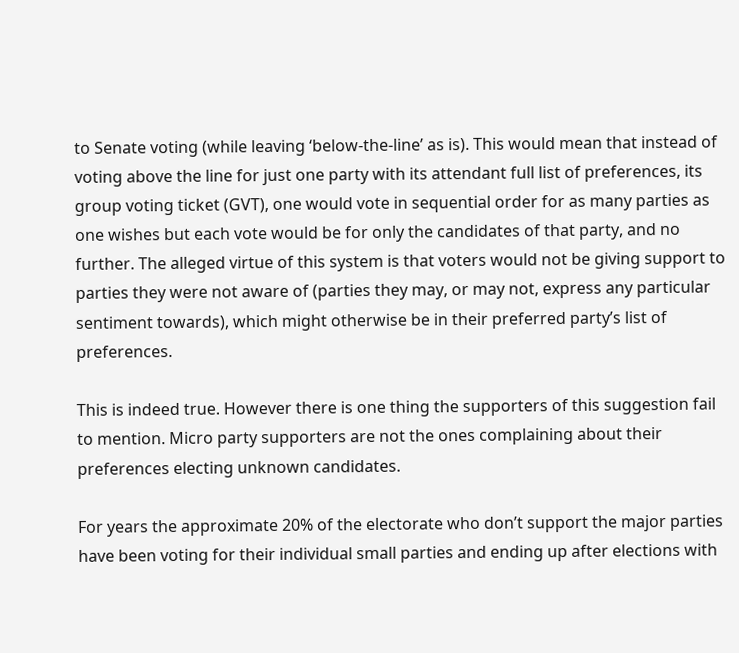to Senate voting (while leaving ‘below-the-line’ as is). This would mean that instead of voting above the line for just one party with its attendant full list of preferences, its group voting ticket (GVT), one would vote in sequential order for as many parties as one wishes but each vote would be for only the candidates of that party, and no further. The alleged virtue of this system is that voters would not be giving support to parties they were not aware of (parties they may, or may not, express any particular sentiment towards), which might otherwise be in their preferred party’s list of preferences.

This is indeed true. However there is one thing the supporters of this suggestion fail to mention. Micro party supporters are not the ones complaining about their preferences electing unknown candidates.

For years the approximate 20% of the electorate who don’t support the major parties have been voting for their individual small parties and ending up after elections with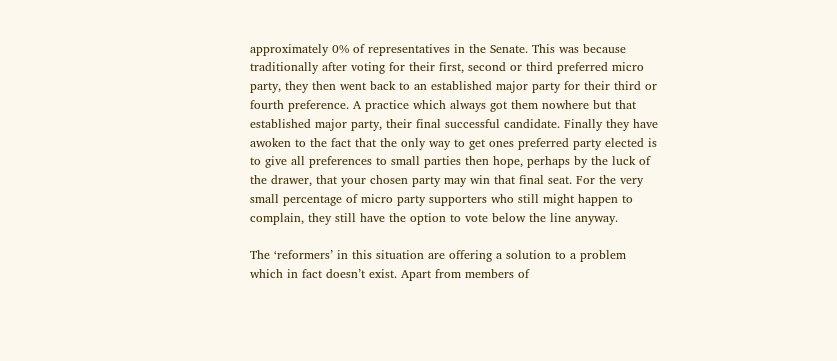approximately 0% of representatives in the Senate. This was because traditionally after voting for their first, second or third preferred micro party, they then went back to an established major party for their third or fourth preference. A practice which always got them nowhere but that established major party, their final successful candidate. Finally they have awoken to the fact that the only way to get ones preferred party elected is to give all preferences to small parties then hope, perhaps by the luck of the drawer, that your chosen party may win that final seat. For the very small percentage of micro party supporters who still might happen to complain, they still have the option to vote below the line anyway.

The ‘reformers’ in this situation are offering a solution to a problem which in fact doesn’t exist. Apart from members of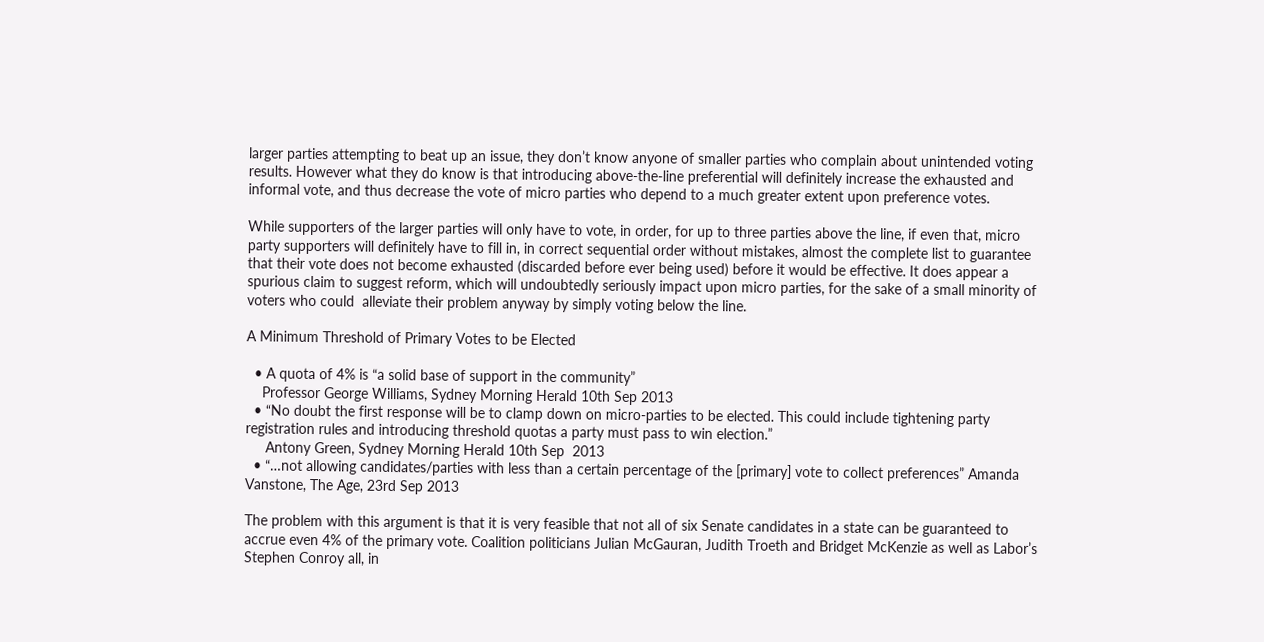larger parties attempting to beat up an issue, they don’t know anyone of smaller parties who complain about unintended voting results. However what they do know is that introducing above-the-line preferential will definitely increase the exhausted and informal vote, and thus decrease the vote of micro parties who depend to a much greater extent upon preference votes.

While supporters of the larger parties will only have to vote, in order, for up to three parties above the line, if even that, micro party supporters will definitely have to fill in, in correct sequential order without mistakes, almost the complete list to guarantee that their vote does not become exhausted (discarded before ever being used) before it would be effective. It does appear a spurious claim to suggest reform, which will undoubtedly seriously impact upon micro parties, for the sake of a small minority of voters who could  alleviate their problem anyway by simply voting below the line.

A Minimum Threshold of Primary Votes to be Elected

  • A quota of 4% is “a solid base of support in the community”
    Professor George Williams, Sydney Morning Herald 10th Sep 2013
  • “No doubt the first response will be to clamp down on micro-parties to be elected. This could include tightening party registration rules and introducing threshold quotas a party must pass to win election.”
     Antony Green, Sydney Morning Herald 10th Sep  2013
  • “…not allowing candidates/parties with less than a certain percentage of the [primary] vote to collect preferences” Amanda  Vanstone, The Age, 23rd Sep 2013

The problem with this argument is that it is very feasible that not all of six Senate candidates in a state can be guaranteed to accrue even 4% of the primary vote. Coalition politicians Julian McGauran, Judith Troeth and Bridget McKenzie as well as Labor’s Stephen Conroy all, in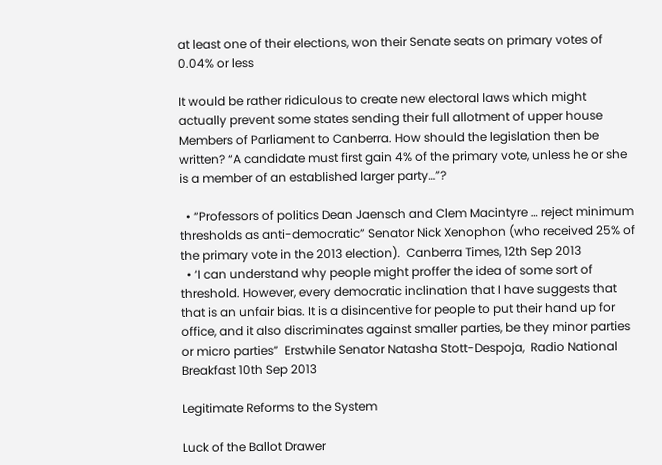at least one of their elections, won their Senate seats on primary votes of 0.04% or less

It would be rather ridiculous to create new electoral laws which might actually prevent some states sending their full allotment of upper house Members of Parliament to Canberra. How should the legislation then be written? “A candidate must first gain 4% of the primary vote, unless he or she is a member of an established larger party…”?

  • “Professors of politics Dean Jaensch and Clem Macintyre … reject minimum thresholds as anti-democratic” Senator Nick Xenophon (who received 25% of the primary vote in the 2013 election).  Canberra Times, 12th Sep 2013
  • ‘I can understand why people might proffer the idea of some sort of threshold. However, every democratic inclination that I have suggests that that is an unfair bias. It is a disincentive for people to put their hand up for office, and it also discriminates against smaller parties, be they minor parties or micro parties”  Erstwhile Senator Natasha Stott-Despoja,  Radio National Breakfast 10th Sep 2013

Legitimate Reforms to the System

Luck of the Ballot Drawer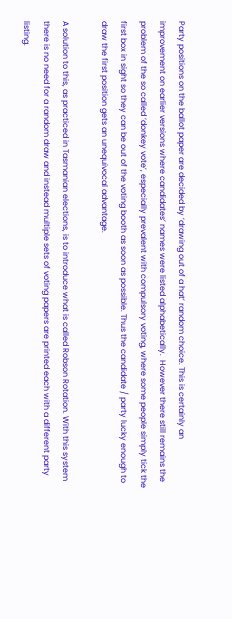Party positions on the ballot paper are decided by ‘drawing out of a hat’ random choice. This is certainly an improvement on earlier versions where candidates’ names were listed alphabetically.  However there still remains the problem of the so called ‘donkey vote’, especially prevalent with compulsory voting, where some people simply tick the first box in sight so they can be out of the voting booth as soon as possible. Thus the candidate / party lucky enough to draw the first position gets an unequivocal advantage.

A solution to this, as practiced in Tasmanian elections, is to introduce what is called Robson Rotation. With this system there is no need for a random draw and instead multiple sets of voting papers are printed each with a different party listing.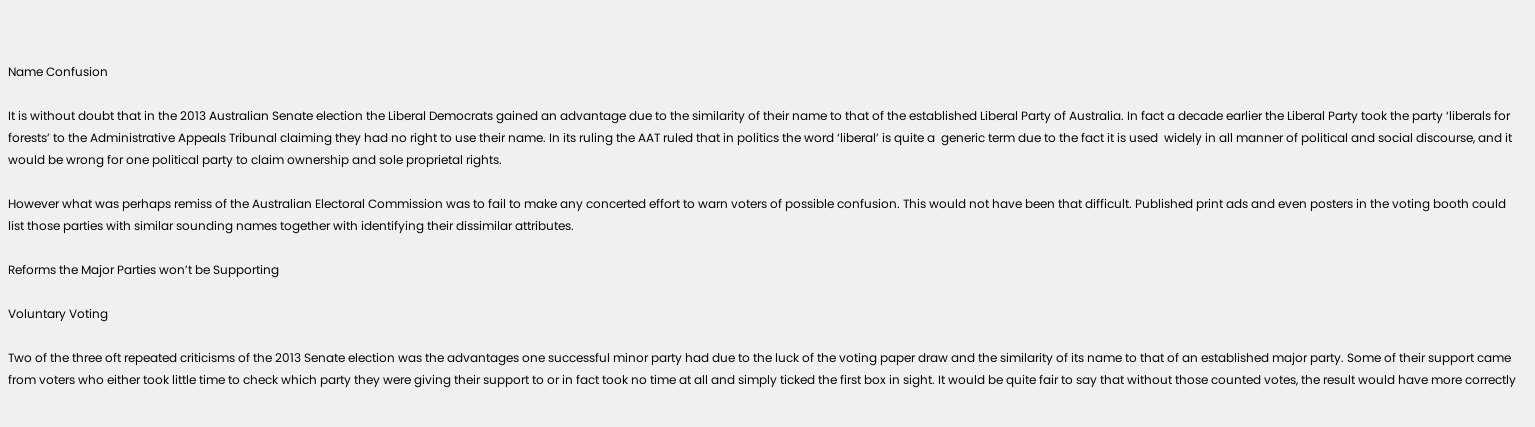Name Confusion

It is without doubt that in the 2013 Australian Senate election the Liberal Democrats gained an advantage due to the similarity of their name to that of the established Liberal Party of Australia. In fact a decade earlier the Liberal Party took the party ‘liberals for forests’ to the Administrative Appeals Tribunal claiming they had no right to use their name. In its ruling the AAT ruled that in politics the word ‘liberal’ is quite a  generic term due to the fact it is used  widely in all manner of political and social discourse, and it would be wrong for one political party to claim ownership and sole proprietal rights.

However what was perhaps remiss of the Australian Electoral Commission was to fail to make any concerted effort to warn voters of possible confusion. This would not have been that difficult. Published print ads and even posters in the voting booth could list those parties with similar sounding names together with identifying their dissimilar attributes.

Reforms the Major Parties won’t be Supporting

Voluntary Voting

Two of the three oft repeated criticisms of the 2013 Senate election was the advantages one successful minor party had due to the luck of the voting paper draw and the similarity of its name to that of an established major party. Some of their support came from voters who either took little time to check which party they were giving their support to or in fact took no time at all and simply ticked the first box in sight. It would be quite fair to say that without those counted votes, the result would have more correctly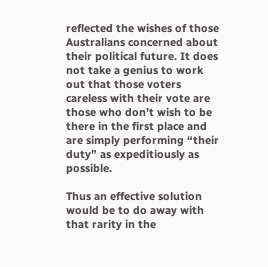reflected the wishes of those Australians concerned about their political future. It does not take a genius to work out that those voters careless with their vote are those who don’t wish to be there in the first place and are simply performing “their duty” as expeditiously as possible.

Thus an effective solution would be to do away with that rarity in the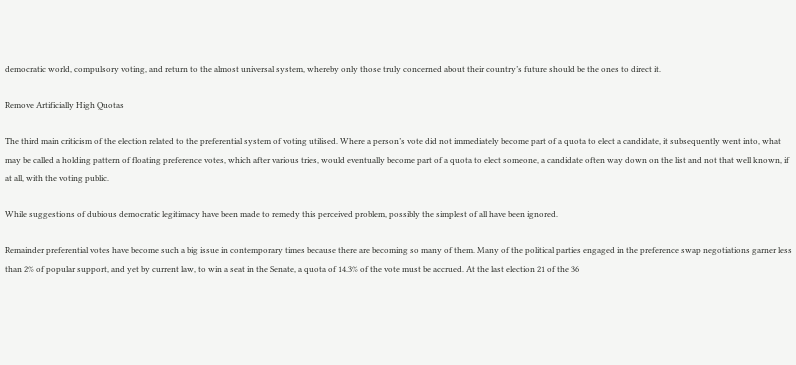democratic world, compulsory voting, and return to the almost universal system, whereby only those truly concerned about their country’s future should be the ones to direct it.

Remove Artificially High Quotas

The third main criticism of the election related to the preferential system of voting utilised. Where a person’s vote did not immediately become part of a quota to elect a candidate, it subsequently went into, what may be called a holding pattern of floating preference votes, which after various tries, would eventually become part of a quota to elect someone, a candidate often way down on the list and not that well known, if at all, with the voting public.

While suggestions of dubious democratic legitimacy have been made to remedy this perceived problem, possibly the simplest of all have been ignored.

Remainder preferential votes have become such a big issue in contemporary times because there are becoming so many of them. Many of the political parties engaged in the preference swap negotiations garner less than 2% of popular support, and yet by current law, to win a seat in the Senate, a quota of 14.3% of the vote must be accrued. At the last election 21 of the 36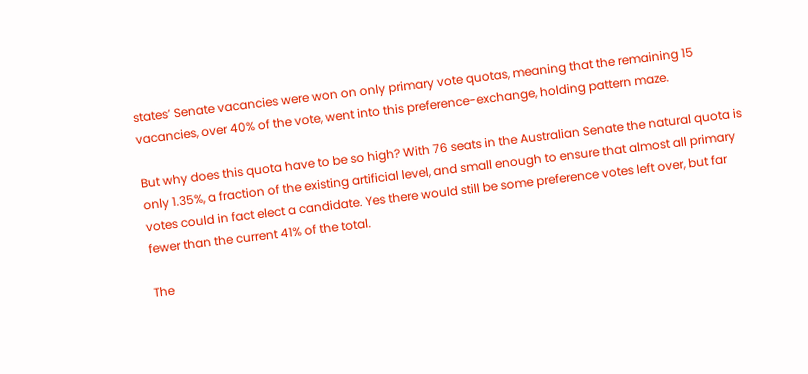states’ Senate vacancies were won on only primary vote quotas, meaning that the remaining 15 vacancies, over 40% of the vote, went into this preference-exchange, holding pattern maze.

But why does this quota have to be so high? With 76 seats in the Australian Senate the natural quota is only 1.35%, a fraction of the existing artificial level, and small enough to ensure that almost all primary votes could in fact elect a candidate. Yes there would still be some preference votes left over, but far fewer than the current 41% of the total.

The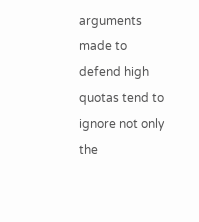arguments made to defend high quotas tend to ignore not only the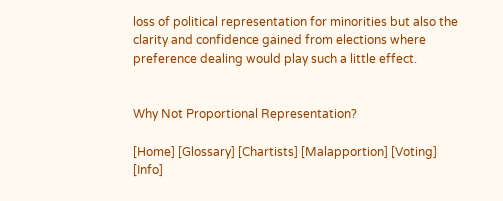loss of political representation for minorities but also the clarity and confidence gained from elections where preference dealing would play such a little effect.


Why Not Proportional Representation?

[Home] [Glossary] [Chartists] [Malapportion] [Voting] [Info]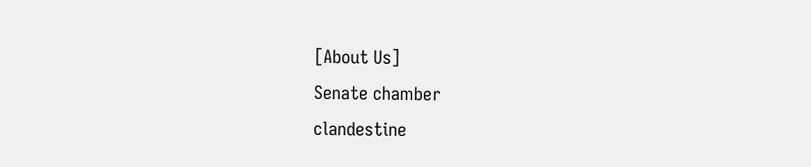[About Us]
Senate chamber
clandestine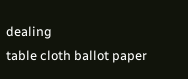dealing
table cloth ballot paper